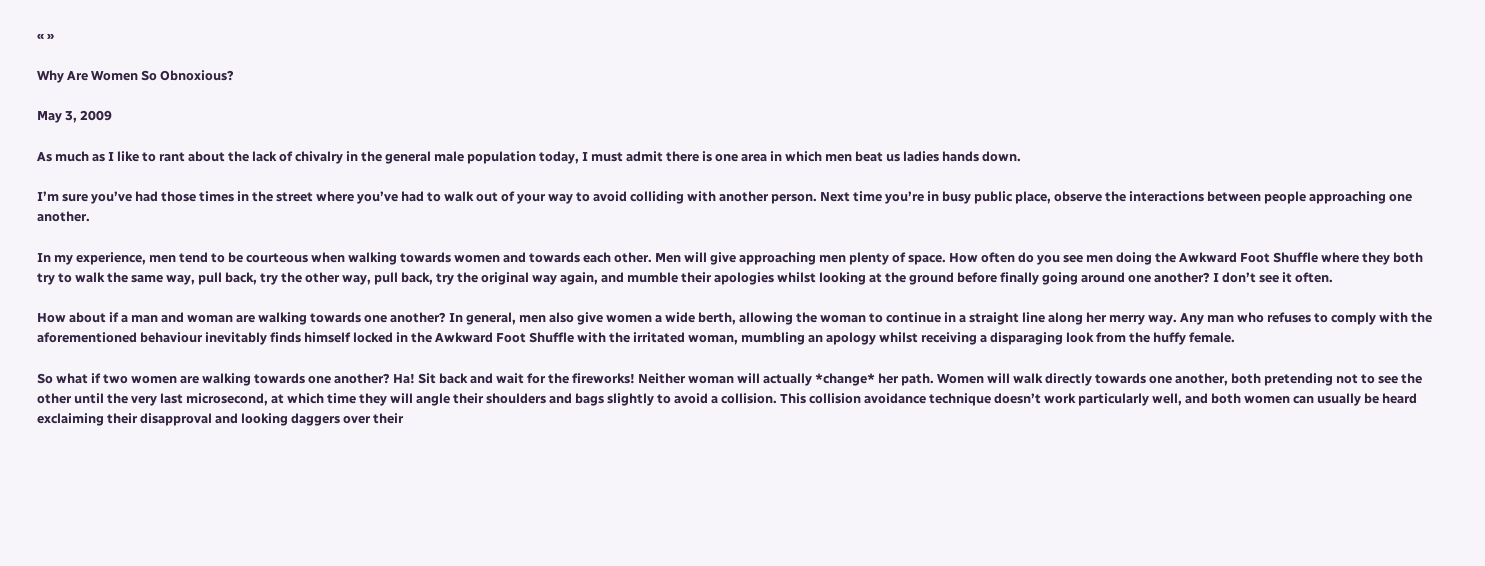« »

Why Are Women So Obnoxious?

May 3, 2009

As much as I like to rant about the lack of chivalry in the general male population today, I must admit there is one area in which men beat us ladies hands down.

I’m sure you’ve had those times in the street where you’ve had to walk out of your way to avoid colliding with another person. Next time you’re in busy public place, observe the interactions between people approaching one another.

In my experience, men tend to be courteous when walking towards women and towards each other. Men will give approaching men plenty of space. How often do you see men doing the Awkward Foot Shuffle where they both try to walk the same way, pull back, try the other way, pull back, try the original way again, and mumble their apologies whilst looking at the ground before finally going around one another? I don’t see it often.

How about if a man and woman are walking towards one another? In general, men also give women a wide berth, allowing the woman to continue in a straight line along her merry way. Any man who refuses to comply with the aforementioned behaviour inevitably finds himself locked in the Awkward Foot Shuffle with the irritated woman, mumbling an apology whilst receiving a disparaging look from the huffy female.

So what if two women are walking towards one another? Ha! Sit back and wait for the fireworks! Neither woman will actually *change* her path. Women will walk directly towards one another, both pretending not to see the other until the very last microsecond, at which time they will angle their shoulders and bags slightly to avoid a collision. This collision avoidance technique doesn’t work particularly well, and both women can usually be heard exclaiming their disapproval and looking daggers over their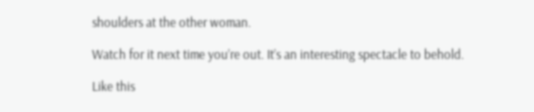shoulders at the other woman.

Watch for it next time you’re out. It’s an interesting spectacle to behold.

Like this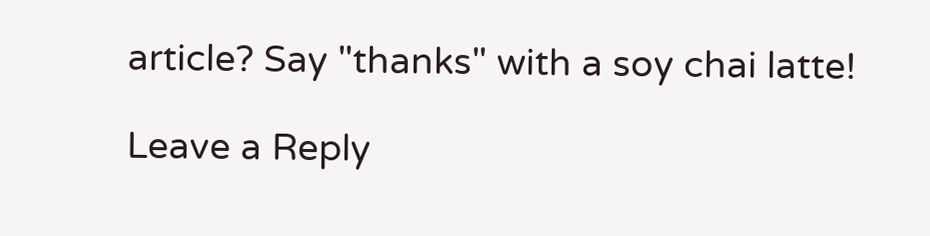article? Say "thanks" with a soy chai latte!

Leave a Reply